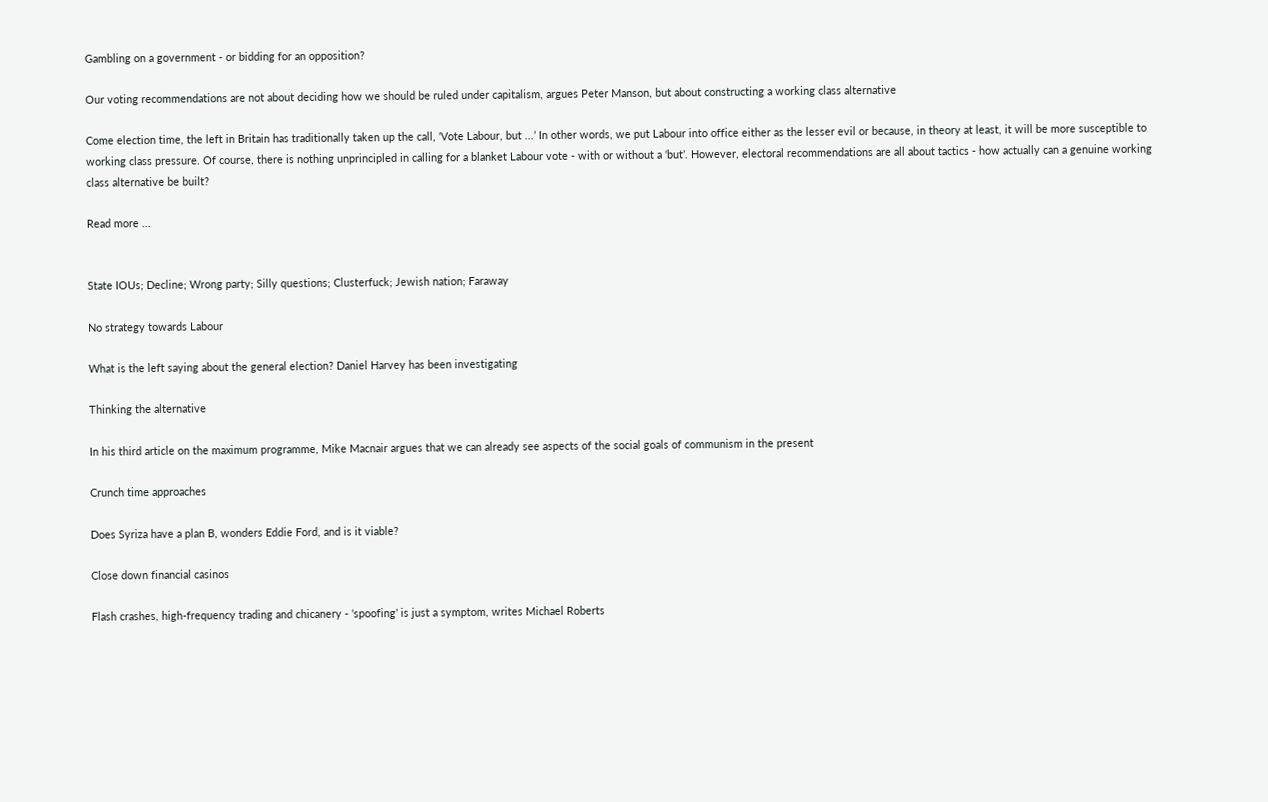Gambling on a government - or bidding for an opposition?

Our voting recommendations are not about deciding how we should be ruled under capitalism, argues Peter Manson, but about constructing a working class alternative

Come election time, the left in Britain has traditionally taken up the call, ‘Vote Labour, but ...’ In other words, we put Labour into office either as the lesser evil or because, in theory at least, it will be more susceptible to working class pressure. Of course, there is nothing unprincipled in calling for a blanket Labour vote - with or without a ‘but’. However, electoral recommendations are all about tactics - how actually can a genuine working class alternative be built?

Read more ...


State IOUs; Decline; Wrong party; Silly questions; Clusterfuck; Jewish nation; Faraway

No strategy towards Labour

What is the left saying about the general election? Daniel Harvey has been investigating

Thinking the alternative

In his third article on the maximum programme, Mike Macnair argues that we can already see aspects of the social goals of communism in the present

Crunch time approaches

Does Syriza have a plan B, wonders Eddie Ford, and is it viable?

Close down financial casinos

Flash crashes, high-frequency trading and chicanery - ‘spoofing’ is just a symptom, writes Michael Roberts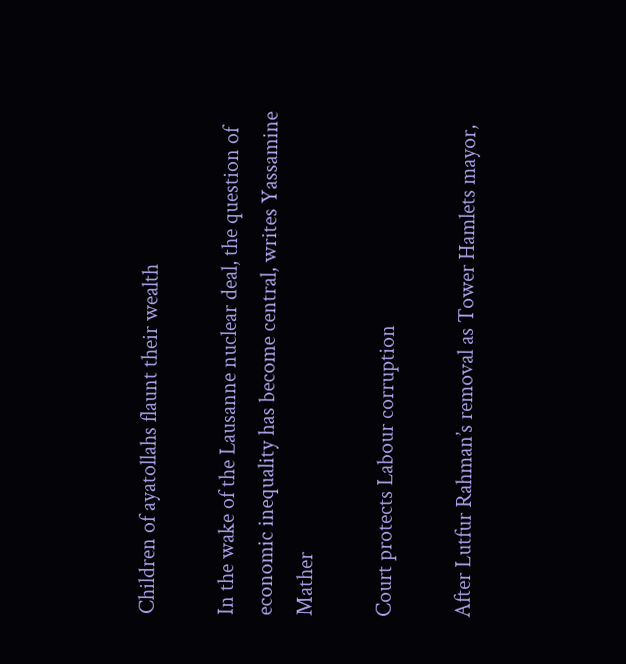Children of ayatollahs flaunt their wealth

In the wake of the Lausanne nuclear deal, the question of economic inequality has become central, writes Yassamine Mather

Court protects Labour corruption

After Lutfur Rahman’s removal as Tower Hamlets mayor,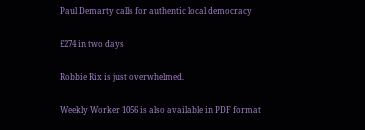Paul Demarty calls for authentic local democracy

£274 in two days

Robbie Rix is just overwhelmed.

Weekly Worker 1056 is also available in PDF format